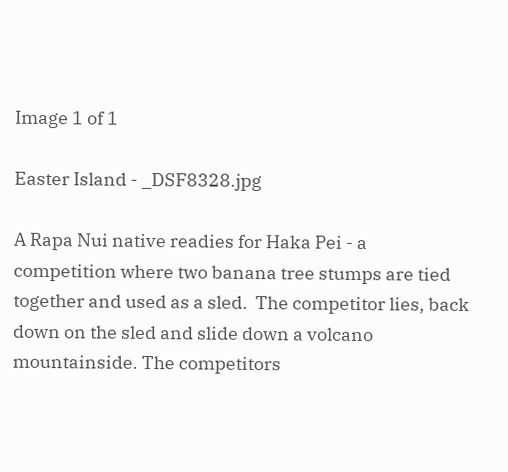Image 1 of 1

Easter Island - _DSF8328.jpg

A Rapa Nui native readies for Haka Pei - a competition where two banana tree stumps are tied together and used as a sled.  The competitor lies, back down on the sled and slide down a volcano mountainside. The competitors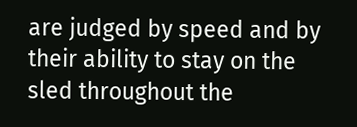are judged by speed and by their ability to stay on the sled throughout the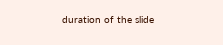duration of the slide